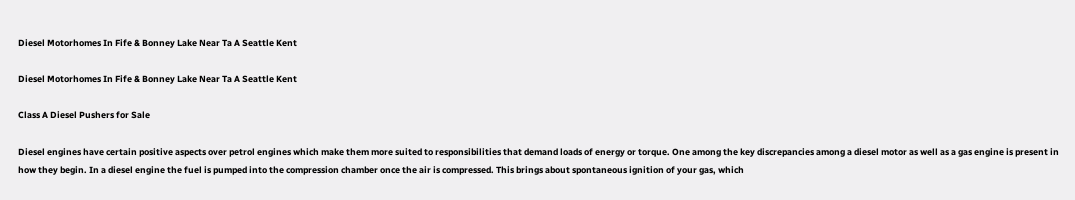Diesel Motorhomes In Fife & Bonney Lake Near Ta A Seattle Kent

Diesel Motorhomes In Fife & Bonney Lake Near Ta A Seattle Kent

Class A Diesel Pushers for Sale

Diesel engines have certain positive aspects over petrol engines which make them more suited to responsibilities that demand loads of energy or torque. One among the key discrepancies among a diesel motor as well as a gas engine is present in how they begin. In a diesel engine the fuel is pumped into the compression chamber once the air is compressed. This brings about spontaneous ignition of your gas, which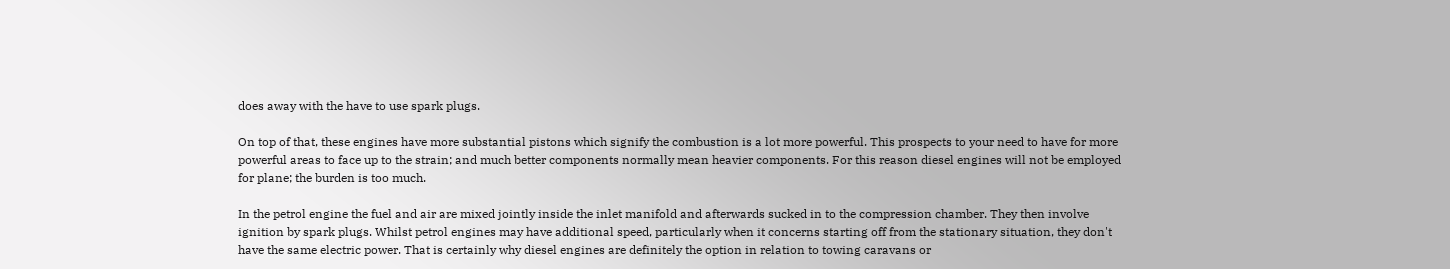does away with the have to use spark plugs.

On top of that, these engines have more substantial pistons which signify the combustion is a lot more powerful. This prospects to your need to have for more powerful areas to face up to the strain; and much better components normally mean heavier components. For this reason diesel engines will not be employed for plane; the burden is too much.

In the petrol engine the fuel and air are mixed jointly inside the inlet manifold and afterwards sucked in to the compression chamber. They then involve ignition by spark plugs. Whilst petrol engines may have additional speed, particularly when it concerns starting off from the stationary situation, they don't have the same electric power. That is certainly why diesel engines are definitely the option in relation to towing caravans or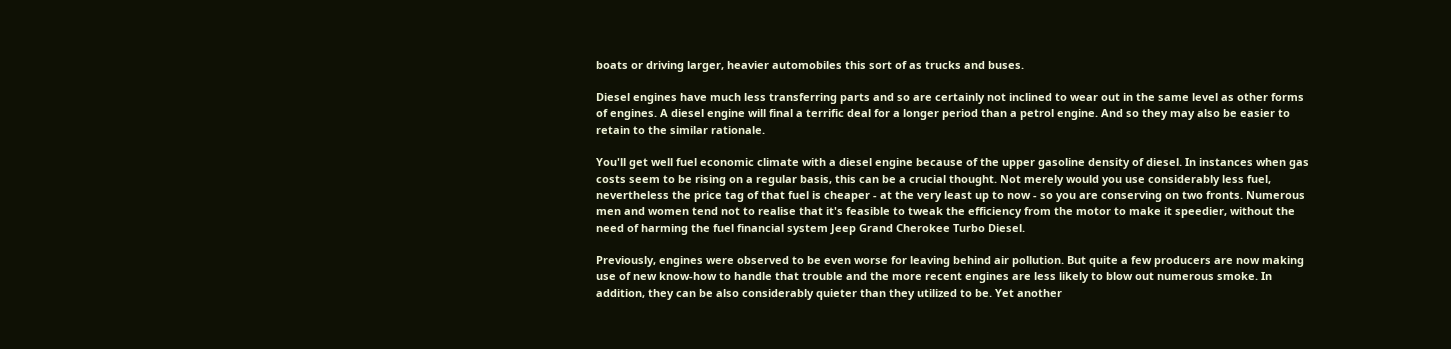boats or driving larger, heavier automobiles this sort of as trucks and buses.

Diesel engines have much less transferring parts and so are certainly not inclined to wear out in the same level as other forms of engines. A diesel engine will final a terrific deal for a longer period than a petrol engine. And so they may also be easier to retain to the similar rationale.

You'll get well fuel economic climate with a diesel engine because of the upper gasoline density of diesel. In instances when gas costs seem to be rising on a regular basis, this can be a crucial thought. Not merely would you use considerably less fuel, nevertheless the price tag of that fuel is cheaper - at the very least up to now - so you are conserving on two fronts. Numerous men and women tend not to realise that it's feasible to tweak the efficiency from the motor to make it speedier, without the need of harming the fuel financial system Jeep Grand Cherokee Turbo Diesel.

Previously, engines were observed to be even worse for leaving behind air pollution. But quite a few producers are now making use of new know-how to handle that trouble and the more recent engines are less likely to blow out numerous smoke. In addition, they can be also considerably quieter than they utilized to be. Yet another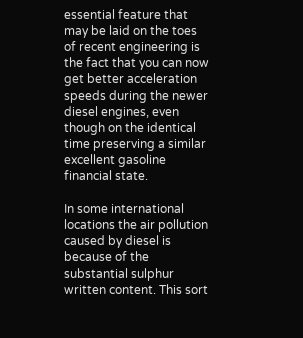essential feature that may be laid on the toes of recent engineering is the fact that you can now get better acceleration speeds during the newer diesel engines, even though on the identical time preserving a similar excellent gasoline financial state.

In some international locations the air pollution caused by diesel is because of the substantial sulphur written content. This sort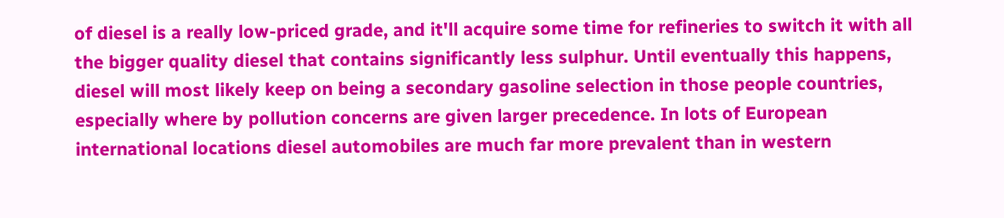of diesel is a really low-priced grade, and it'll acquire some time for refineries to switch it with all the bigger quality diesel that contains significantly less sulphur. Until eventually this happens, diesel will most likely keep on being a secondary gasoline selection in those people countries, especially where by pollution concerns are given larger precedence. In lots of European international locations diesel automobiles are much far more prevalent than in western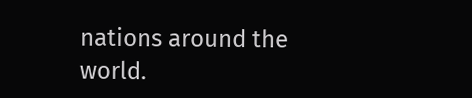nations around the world.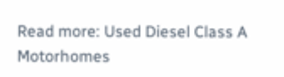Read more: Used Diesel Class A Motorhomes